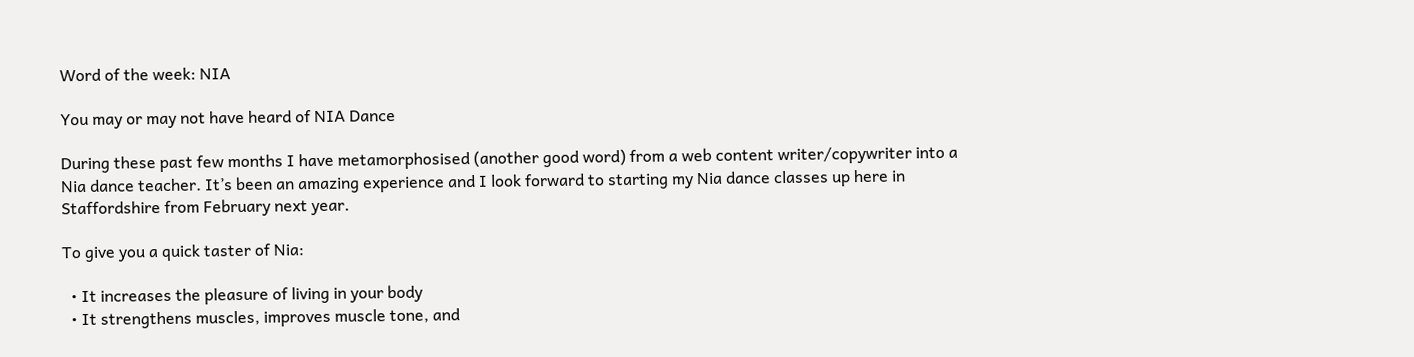Word of the week: NIA

You may or may not have heard of NIA Dance

During these past few months I have metamorphosised (another good word) from a web content writer/copywriter into a Nia dance teacher. It’s been an amazing experience and I look forward to starting my Nia dance classes up here in Staffordshire from February next year.

To give you a quick taster of Nia:

  • It increases the pleasure of living in your body
  • It strengthens muscles, improves muscle tone, and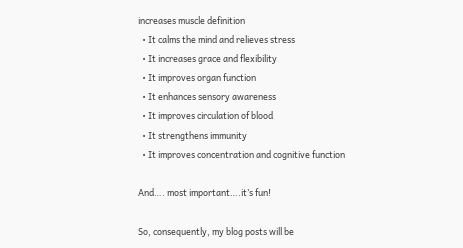increases muscle definition
  • It calms the mind and relieves stress
  • It increases grace and flexibility
  • It improves organ function
  • It enhances sensory awareness
  • It improves circulation of blood
  • It strengthens immunity
  • It improves concentration and cognitive function

And…. most important….it’s fun!

So, consequently, my blog posts will be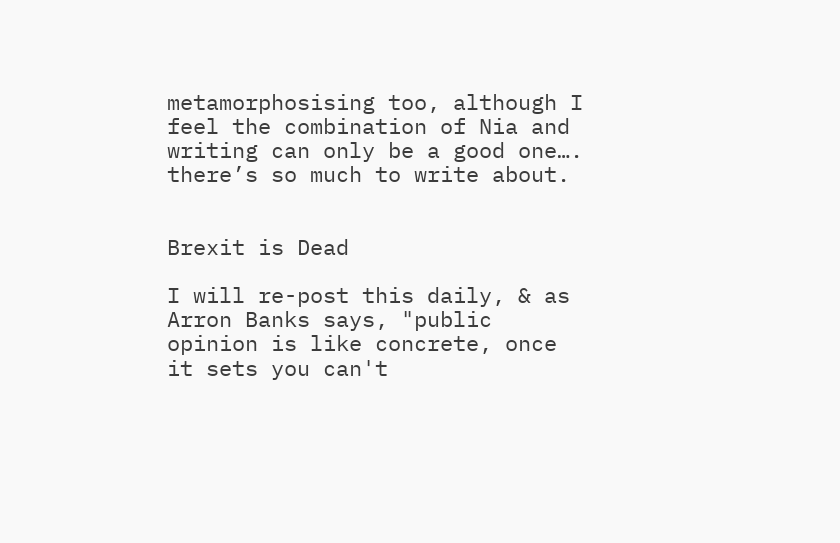metamorphosising too, although I feel the combination of Nia and writing can only be a good one…. there’s so much to write about.


Brexit is Dead

I will re-post this daily, & as Arron Banks says, "public opinion is like concrete, once it sets you can't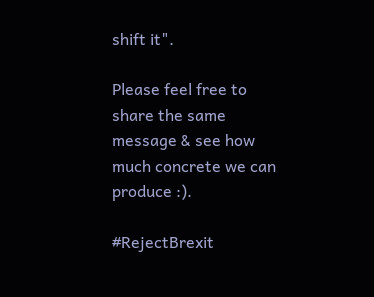shift it".

Please feel free to share the same message & see how much concrete we can produce :).

#RejectBrexit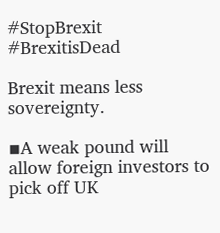#StopBrexit #BrexitisDead

Brexit means less sovereignty.

▪A weak pound will allow foreign investors to pick off UK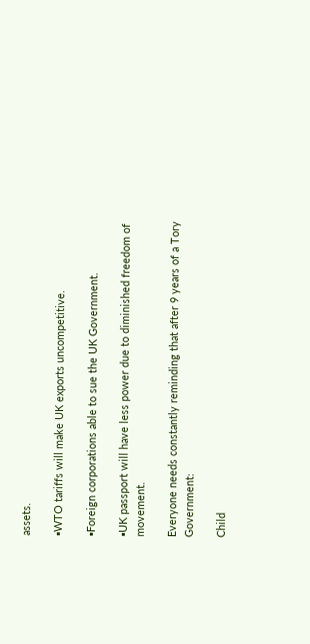assets.

▪WTO tariffs will make UK exports uncompetitive.

▪Foreign corporations able to sue the UK Government.

▪UK passport will have less power due to diminished freedom of movement.

Everyone needs constantly reminding that after 9 years of a Tory Government:

Child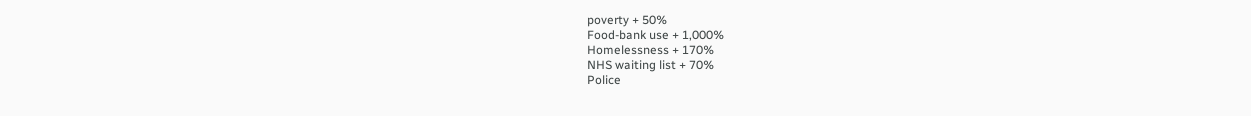poverty + 50%
Food-bank use + 1,000%
Homelessness + 170%
NHS waiting list + 70%
Police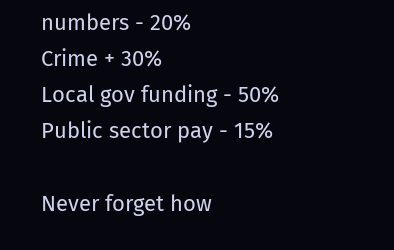numbers - 20%
Crime + 30%
Local gov funding - 50%
Public sector pay - 15%

Never forget how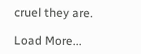cruel they are.

Load More...